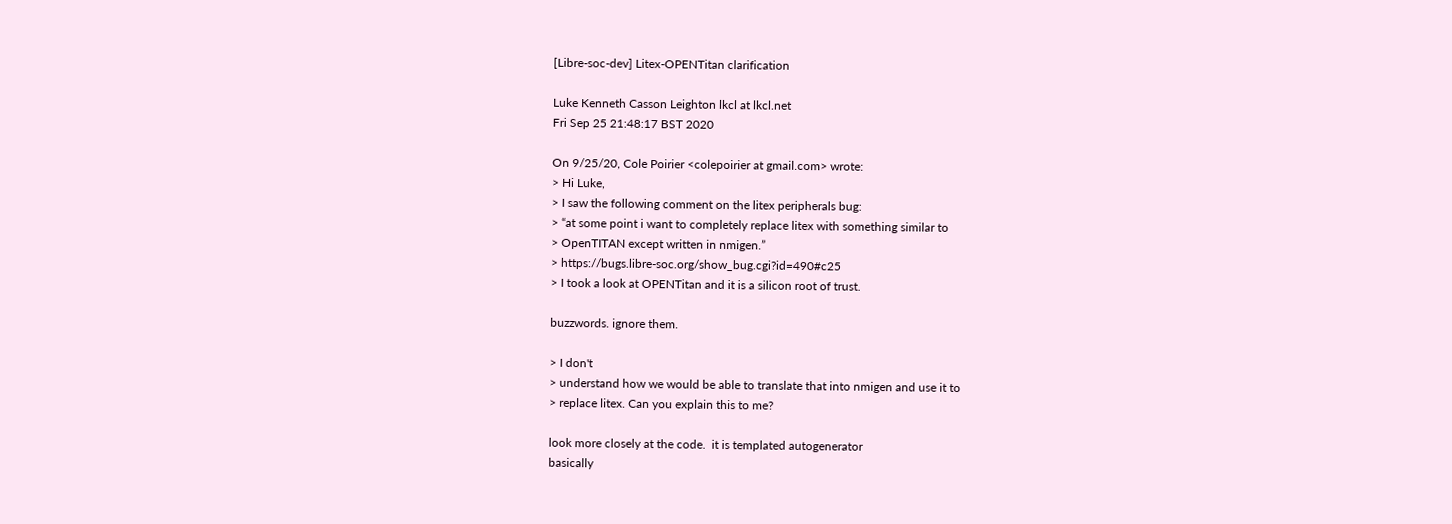[Libre-soc-dev] Litex-OPENTitan clarification

Luke Kenneth Casson Leighton lkcl at lkcl.net
Fri Sep 25 21:48:17 BST 2020

On 9/25/20, Cole Poirier <colepoirier at gmail.com> wrote:
> Hi Luke,
> I saw the following comment on the litex peripherals bug:
> “at some point i want to completely replace litex with something similar to
> OpenTITAN except written in nmigen.”
> https://bugs.libre-soc.org/show_bug.cgi?id=490#c25
> I took a look at OPENTitan and it is a silicon root of trust.

buzzwords. ignore them.

> I don't
> understand how we would be able to translate that into nmigen and use it to
> replace litex. Can you explain this to me?

look more closely at the code.  it is templated autogenerator
basically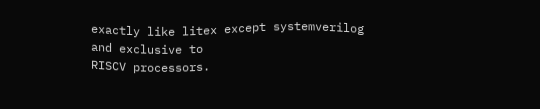exactly like litex except systemverilog and exclusive to
RISCV processors.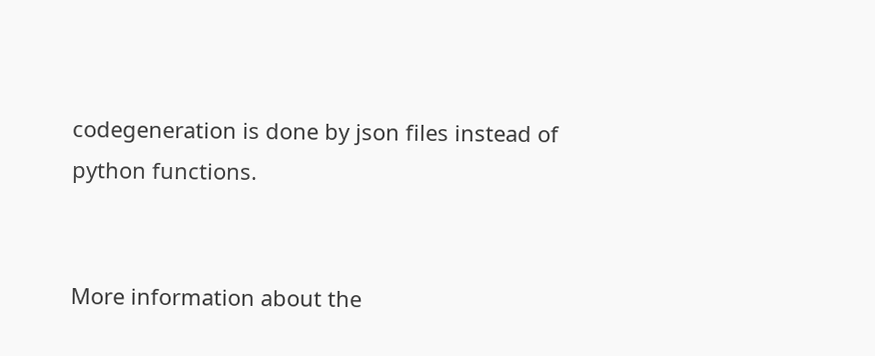codegeneration is done by json files instead of python functions.


More information about the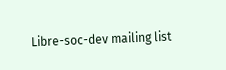Libre-soc-dev mailing list